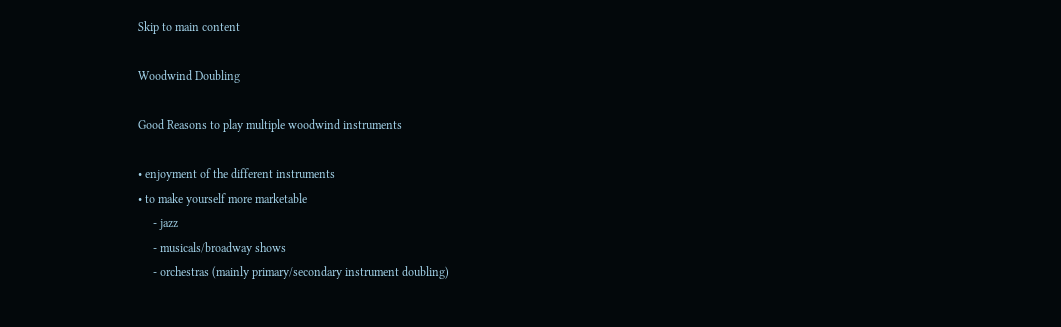Skip to main content

Woodwind Doubling

Good Reasons to play multiple woodwind instruments

• enjoyment of the different instruments
• to make yourself more marketable
     - jazz
     - musicals/broadway shows
     - orchestras (mainly primary/secondary instrument doubling)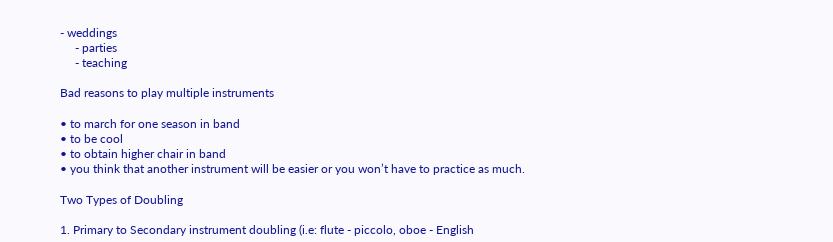- weddings
     - parties
     - teaching

Bad reasons to play multiple instruments

• to march for one season in band
• to be cool
• to obtain higher chair in band
• you think that another instrument will be easier or you won’t have to practice as much.

Two Types of Doubling

1. Primary to Secondary instrument doubling (i.e: flute - piccolo, oboe - English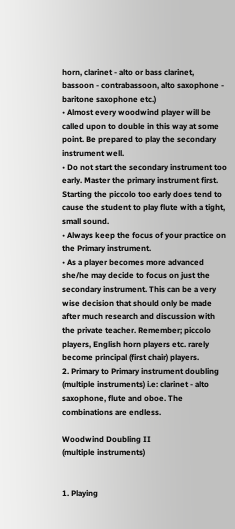horn, clarinet - alto or bass clarinet, bassoon - contrabassoon, alto saxophone - baritone saxophone etc.)
• Almost every woodwind player will be called upon to double in this way at some point. Be prepared to play the secondary instrument well.
• Do not start the secondary instrument too early. Master the primary instrument first. Starting the piccolo too early does tend to cause the student to play flute with a tight, small sound.
• Always keep the focus of your practice on the Primary instrument.
• As a player becomes more advanced she/he may decide to focus on just the secondary instrument. This can be a very wise decision that should only be made after much research and discussion with the private teacher. Remember; piccolo players, English horn players etc. rarely become principal (first chair) players.
2. Primary to Primary instrument doubling (multiple instruments) i.e: clarinet - alto saxophone, flute and oboe. The combinations are endless.

Woodwind Doubling II
(multiple instruments)


1. Playing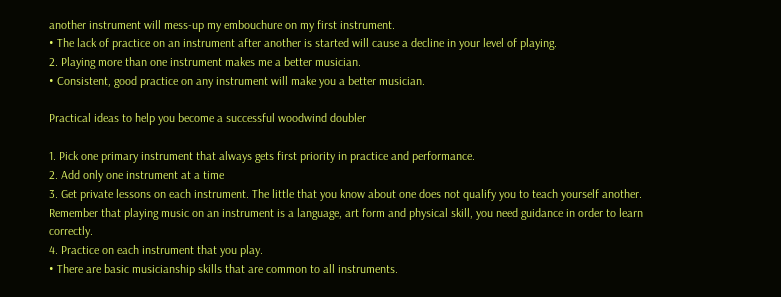another instrument will mess-up my embouchure on my first instrument.
• The lack of practice on an instrument after another is started will cause a decline in your level of playing.
2. Playing more than one instrument makes me a better musician.
• Consistent, good practice on any instrument will make you a better musician.

Practical ideas to help you become a successful woodwind doubler

1. Pick one primary instrument that always gets first priority in practice and performance.
2. Add only one instrument at a time
3. Get private lessons on each instrument. The little that you know about one does not qualify you to teach yourself another. Remember that playing music on an instrument is a language, art form and physical skill, you need guidance in order to learn correctly.
4. Practice on each instrument that you play.
• There are basic musicianship skills that are common to all instruments.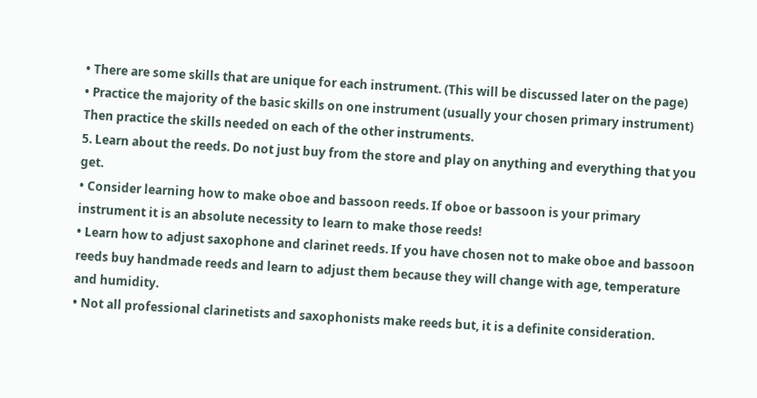• There are some skills that are unique for each instrument. (This will be discussed later on the page)
• Practice the majority of the basic skills on one instrument (usually your chosen primary instrument) Then practice the skills needed on each of the other instruments.
5. Learn about the reeds. Do not just buy from the store and play on anything and everything that you get.
• Consider learning how to make oboe and bassoon reeds. If oboe or bassoon is your primary instrument it is an absolute necessity to learn to make those reeds!
• Learn how to adjust saxophone and clarinet reeds. If you have chosen not to make oboe and bassoon reeds buy handmade reeds and learn to adjust them because they will change with age, temperature and humidity.
• Not all professional clarinetists and saxophonists make reeds but, it is a definite consideration.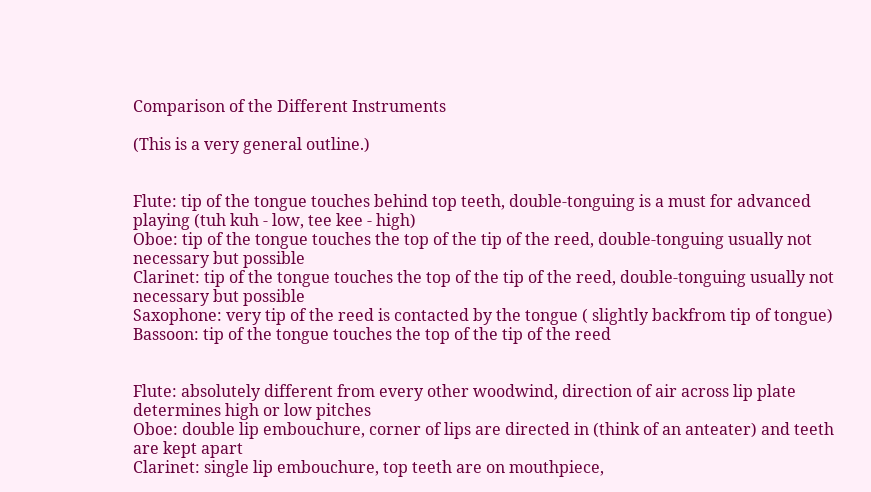Comparison of the Different Instruments

(This is a very general outline.)


Flute: tip of the tongue touches behind top teeth, double-tonguing is a must for advanced playing (tuh kuh - low, tee kee - high)
Oboe: tip of the tongue touches the top of the tip of the reed, double-tonguing usually not necessary but possible
Clarinet: tip of the tongue touches the top of the tip of the reed, double-tonguing usually not necessary but possible
Saxophone: very tip of the reed is contacted by the tongue ( slightly backfrom tip of tongue)
Bassoon: tip of the tongue touches the top of the tip of the reed


Flute: absolutely different from every other woodwind, direction of air across lip plate determines high or low pitches
Oboe: double lip embouchure, corner of lips are directed in (think of an anteater) and teeth are kept apart
Clarinet: single lip embouchure, top teeth are on mouthpiece,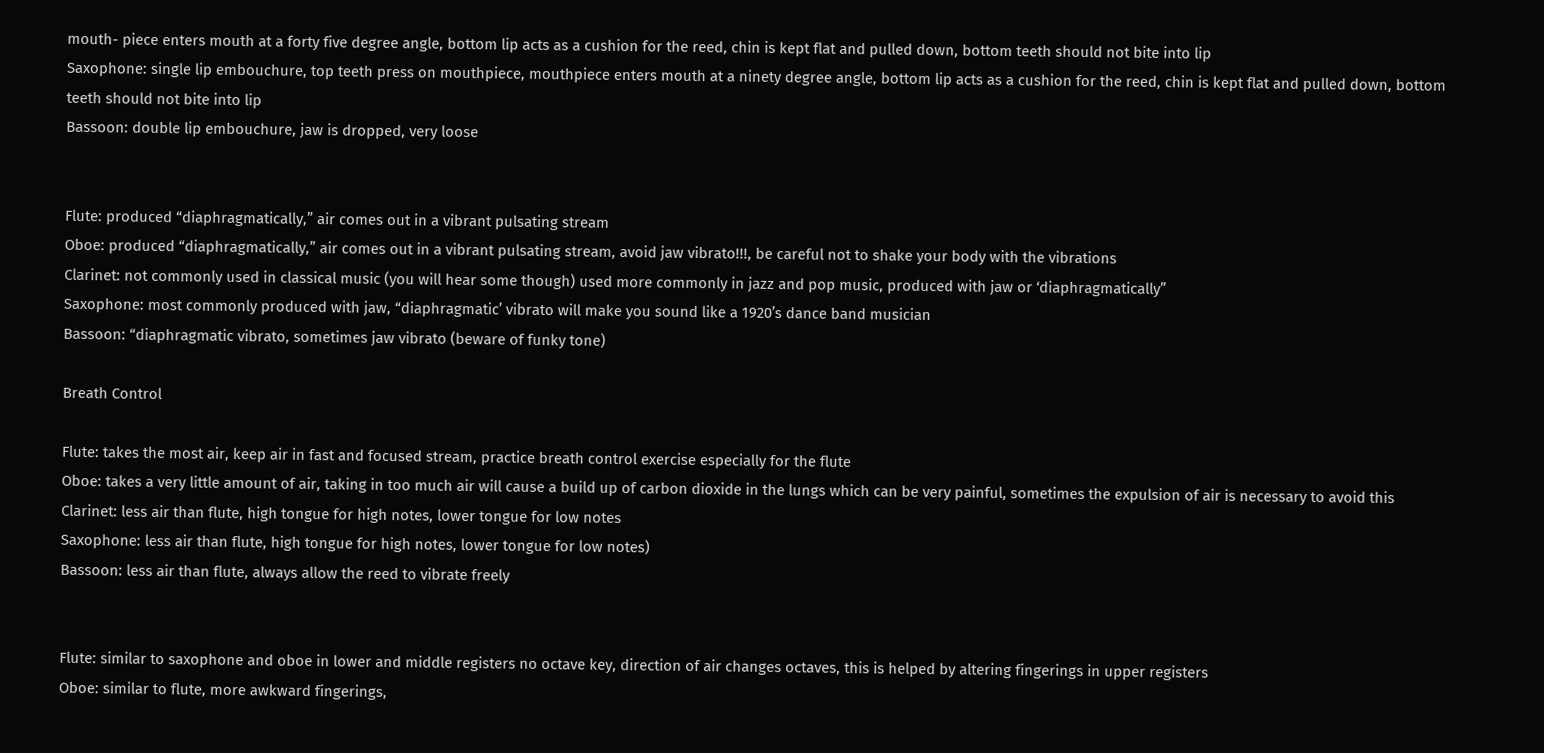mouth- piece enters mouth at a forty five degree angle, bottom lip acts as a cushion for the reed, chin is kept flat and pulled down, bottom teeth should not bite into lip
Saxophone: single lip embouchure, top teeth press on mouthpiece, mouthpiece enters mouth at a ninety degree angle, bottom lip acts as a cushion for the reed, chin is kept flat and pulled down, bottom teeth should not bite into lip
Bassoon: double lip embouchure, jaw is dropped, very loose


Flute: produced “diaphragmatically,” air comes out in a vibrant pulsating stream
Oboe: produced “diaphragmatically,” air comes out in a vibrant pulsating stream, avoid jaw vibrato!!!, be careful not to shake your body with the vibrations
Clarinet: not commonly used in classical music (you will hear some though) used more commonly in jazz and pop music, produced with jaw or ‘diaphragmatically”
Saxophone: most commonly produced with jaw, “diaphragmatic’ vibrato will make you sound like a 1920’s dance band musician
Bassoon: “diaphragmatic vibrato, sometimes jaw vibrato (beware of funky tone)

Breath Control

Flute: takes the most air, keep air in fast and focused stream, practice breath control exercise especially for the flute
Oboe: takes a very little amount of air, taking in too much air will cause a build up of carbon dioxide in the lungs which can be very painful, sometimes the expulsion of air is necessary to avoid this
Clarinet: less air than flute, high tongue for high notes, lower tongue for low notes
Saxophone: less air than flute, high tongue for high notes, lower tongue for low notes)
Bassoon: less air than flute, always allow the reed to vibrate freely


Flute: similar to saxophone and oboe in lower and middle registers no octave key, direction of air changes octaves, this is helped by altering fingerings in upper registers
Oboe: similar to flute, more awkward fingerings,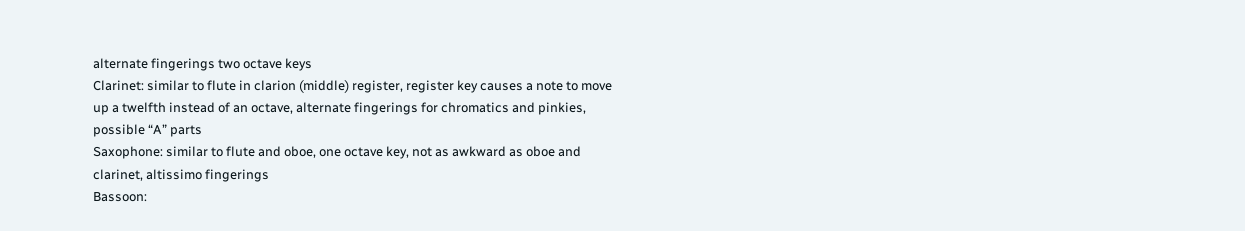alternate fingerings two octave keys
Clarinet: similar to flute in clarion (middle) register, register key causes a note to move up a twelfth instead of an octave, alternate fingerings for chromatics and pinkies, possible “A” parts
Saxophone: similar to flute and oboe, one octave key, not as awkward as oboe and clarinet, altissimo fingerings
Bassoon: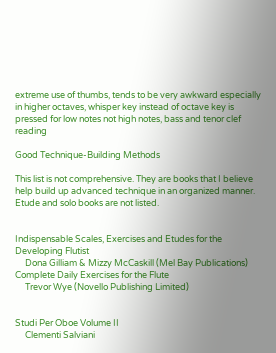extreme use of thumbs, tends to be very awkward especially in higher octaves, whisper key instead of octave key is pressed for low notes not high notes, bass and tenor clef reading

Good Technique-Building Methods

This list is not comprehensive. They are books that I believe help build up advanced technique in an organized manner. Etude and solo books are not listed.


Indispensable Scales, Exercises and Etudes for the Developing Flutist
     Dona Gilliam & Mizzy McCaskill (Mel Bay Publications)
Complete Daily Exercises for the Flute
     Trevor Wye (Novello Publishing Limited)


Studi Per Oboe Volume II
     Clementi Salviani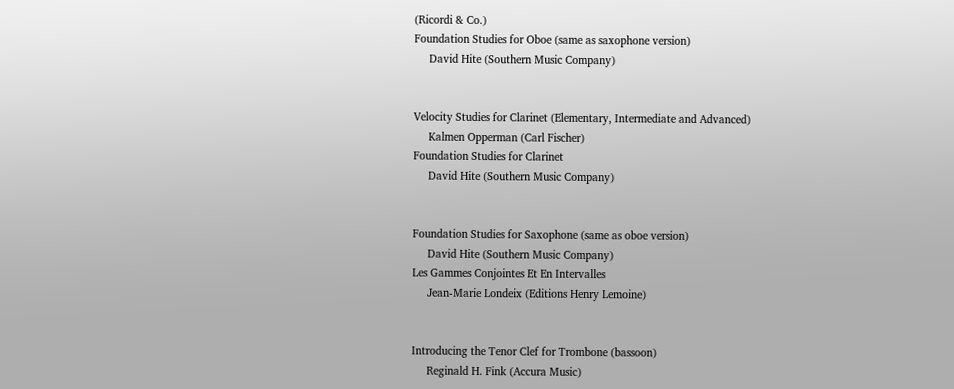(Ricordi & Co.)
Foundation Studies for Oboe (same as saxophone version)
     David Hite (Southern Music Company)


Velocity Studies for Clarinet (Elementary, Intermediate and Advanced)
     Kalmen Opperman (Carl Fischer)
Foundation Studies for Clarinet
     David Hite (Southern Music Company)


Foundation Studies for Saxophone (same as oboe version)
     David Hite (Southern Music Company)
Les Gammes Conjointes Et En Intervalles
     Jean-Marie Londeix (Editions Henry Lemoine)


Introducing the Tenor Clef for Trombone (bassoon)
     Reginald H. Fink (Accura Music)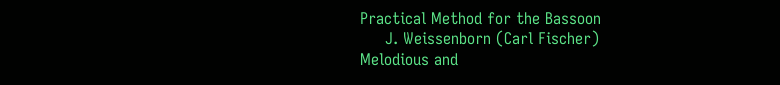Practical Method for the Bassoon
     J. Weissenborn (Carl Fischer)
Melodious and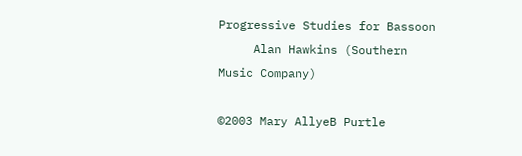Progressive Studies for Bassoon
     Alan Hawkins (Southern Music Company)

©2003 Mary AllyeB Purtle